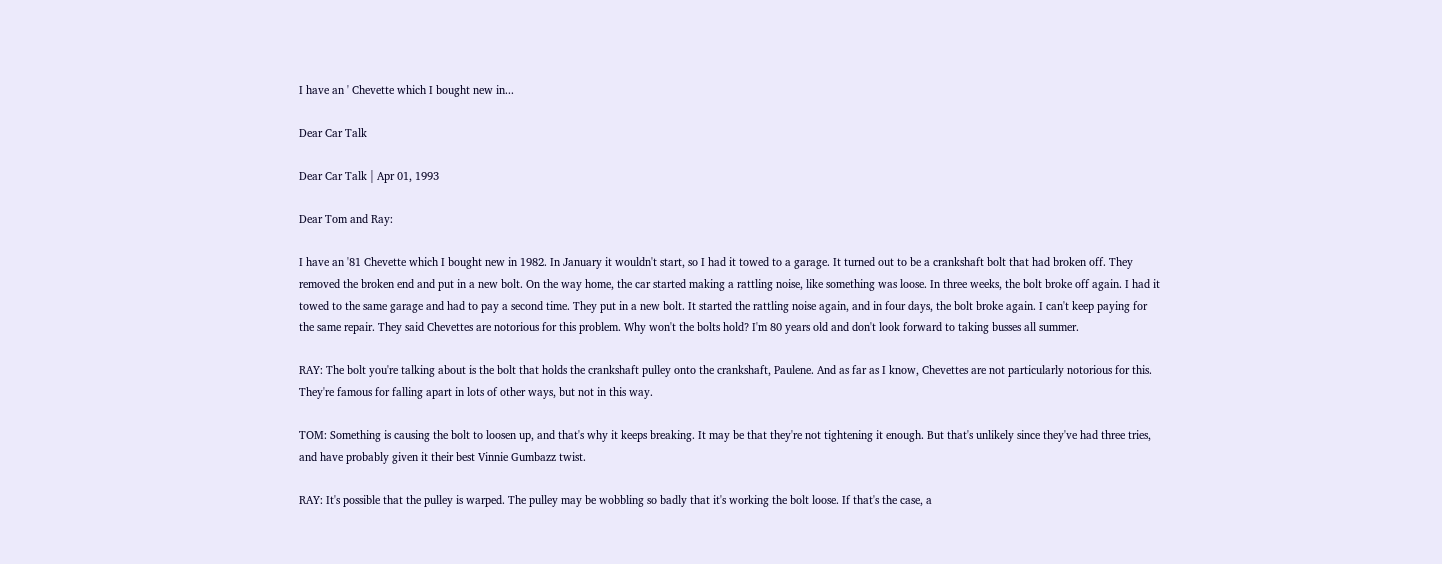I have an ' Chevette which I bought new in...

Dear Car Talk

Dear Car Talk | Apr 01, 1993

Dear Tom and Ray:

I have an '81 Chevette which I bought new in 1982. In January it wouldn't start, so I had it towed to a garage. It turned out to be a crankshaft bolt that had broken off. They removed the broken end and put in a new bolt. On the way home, the car started making a rattling noise, like something was loose. In three weeks, the bolt broke off again. I had it towed to the same garage and had to pay a second time. They put in a new bolt. It started the rattling noise again, and in four days, the bolt broke again. I can't keep paying for the same repair. They said Chevettes are notorious for this problem. Why won't the bolts hold? I'm 80 years old and don't look forward to taking busses all summer.

RAY: The bolt you're talking about is the bolt that holds the crankshaft pulley onto the crankshaft, Paulene. And as far as I know, Chevettes are not particularly notorious for this. They're famous for falling apart in lots of other ways, but not in this way.

TOM: Something is causing the bolt to loosen up, and that's why it keeps breaking. It may be that they're not tightening it enough. But that's unlikely since they've had three tries, and have probably given it their best Vinnie Gumbazz twist.

RAY: It's possible that the pulley is warped. The pulley may be wobbling so badly that it's working the bolt loose. If that's the case, a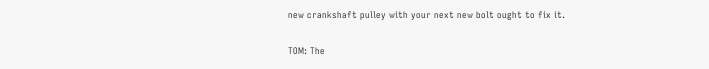new crankshaft pulley with your next new bolt ought to fix it.

TOM: The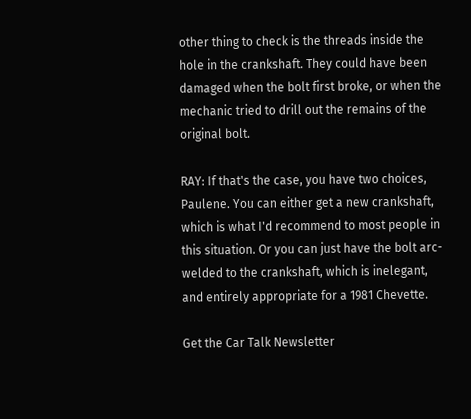other thing to check is the threads inside the hole in the crankshaft. They could have been damaged when the bolt first broke, or when the mechanic tried to drill out the remains of the original bolt.

RAY: If that's the case, you have two choices, Paulene. You can either get a new crankshaft, which is what I'd recommend to most people in this situation. Or you can just have the bolt arc-welded to the crankshaft, which is inelegant, and entirely appropriate for a 1981 Chevette.

Get the Car Talk Newsletter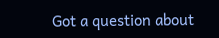Got a question about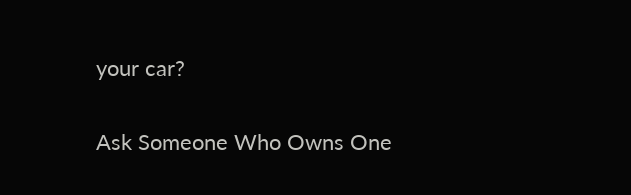your car?

Ask Someone Who Owns One